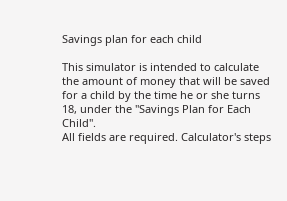Savings plan for each child

This simulator is intended to calculate the amount of money that will be saved for a child by the time he or she turns 18, under the "Savings Plan for Each Child".
All fields are required. Calculator's steps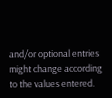and/or optional entries might change according to the values entered.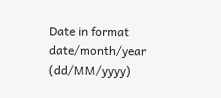Date in format date/month/year (dd/MM/yyyy)